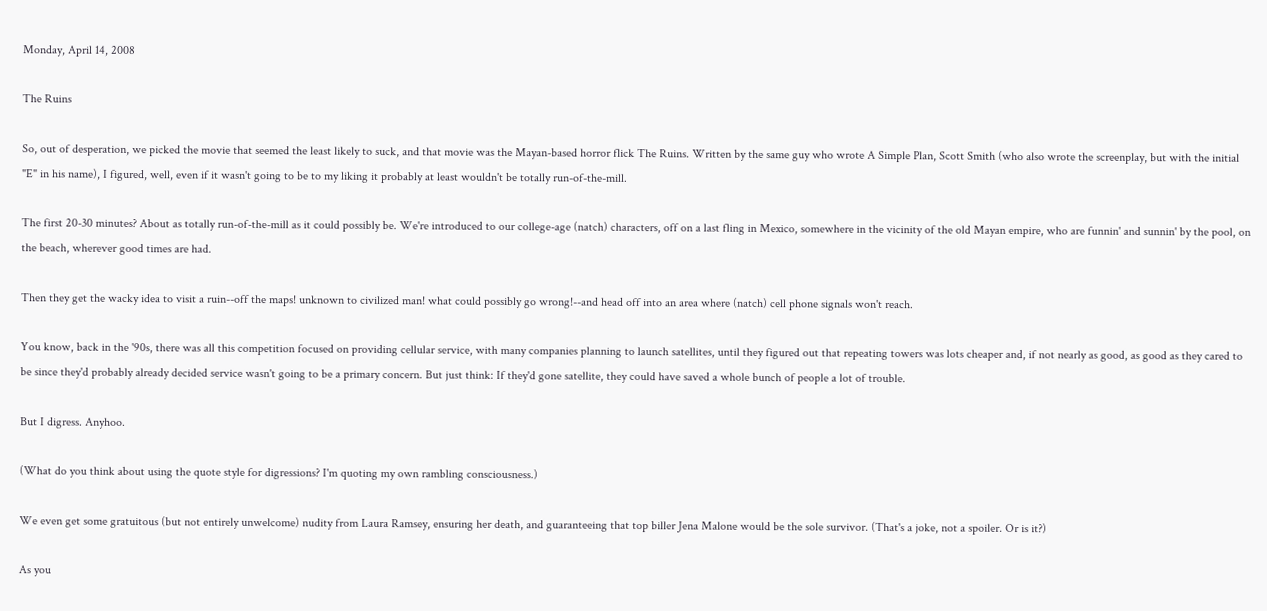Monday, April 14, 2008

The Ruins

So, out of desperation, we picked the movie that seemed the least likely to suck, and that movie was the Mayan-based horror flick The Ruins. Written by the same guy who wrote A Simple Plan, Scott Smith (who also wrote the screenplay, but with the initial "E" in his name), I figured, well, even if it wasn't going to be to my liking it probably at least wouldn't be totally run-of-the-mill.

The first 20-30 minutes? About as totally run-of-the-mill as it could possibly be. We're introduced to our college-age (natch) characters, off on a last fling in Mexico, somewhere in the vicinity of the old Mayan empire, who are funnin' and sunnin' by the pool, on the beach, wherever good times are had.

Then they get the wacky idea to visit a ruin--off the maps! unknown to civilized man! what could possibly go wrong!--and head off into an area where (natch) cell phone signals won't reach.

You know, back in the '90s, there was all this competition focused on providing cellular service, with many companies planning to launch satellites, until they figured out that repeating towers was lots cheaper and, if not nearly as good, as good as they cared to be since they'd probably already decided service wasn't going to be a primary concern. But just think: If they'd gone satellite, they could have saved a whole bunch of people a lot of trouble.

But I digress. Anyhoo.

(What do you think about using the quote style for digressions? I'm quoting my own rambling consciousness.)

We even get some gratuitous (but not entirely unwelcome) nudity from Laura Ramsey, ensuring her death, and guaranteeing that top biller Jena Malone would be the sole survivor. (That's a joke, not a spoiler. Or is it?)

As you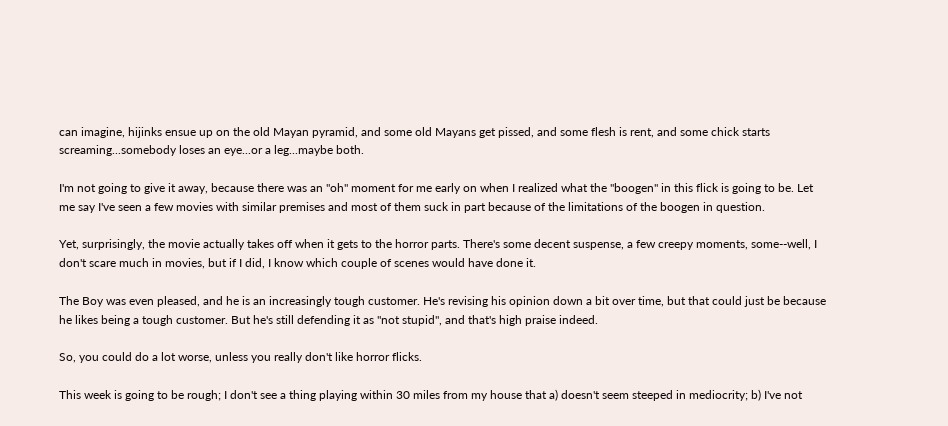can imagine, hijinks ensue up on the old Mayan pyramid, and some old Mayans get pissed, and some flesh is rent, and some chick starts screaming...somebody loses an eye...or a leg...maybe both.

I'm not going to give it away, because there was an "oh" moment for me early on when I realized what the "boogen" in this flick is going to be. Let me say I've seen a few movies with similar premises and most of them suck in part because of the limitations of the boogen in question.

Yet, surprisingly, the movie actually takes off when it gets to the horror parts. There's some decent suspense, a few creepy moments, some--well, I don't scare much in movies, but if I did, I know which couple of scenes would have done it.

The Boy was even pleased, and he is an increasingly tough customer. He's revising his opinion down a bit over time, but that could just be because he likes being a tough customer. But he's still defending it as "not stupid", and that's high praise indeed.

So, you could do a lot worse, unless you really don't like horror flicks.

This week is going to be rough; I don't see a thing playing within 30 miles from my house that a) doesn't seem steeped in mediocrity; b) I've not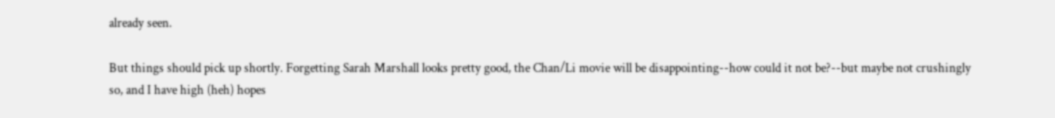already seen.

But things should pick up shortly. Forgetting Sarah Marshall looks pretty good, the Chan/Li movie will be disappointing--how could it not be?--but maybe not crushingly so, and I have high (heh) hopes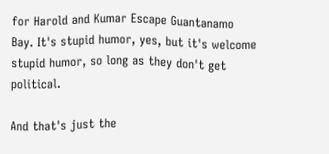for Harold and Kumar Escape Guantanamo Bay. It's stupid humor, yes, but it's welcome stupid humor, so long as they don't get political.

And that's just the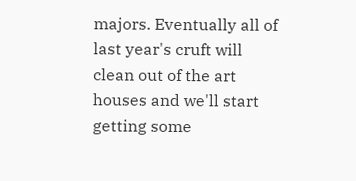majors. Eventually all of last year's cruft will clean out of the art houses and we'll start getting some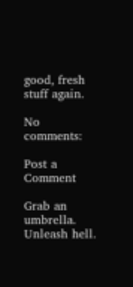good, fresh stuff again.

No comments:

Post a Comment

Grab an umbrella. Unleash hell.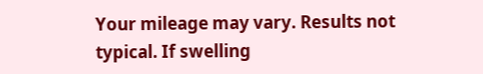Your mileage may vary. Results not typical. If swelling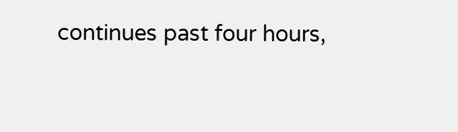continues past four hours,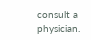consult a physician.